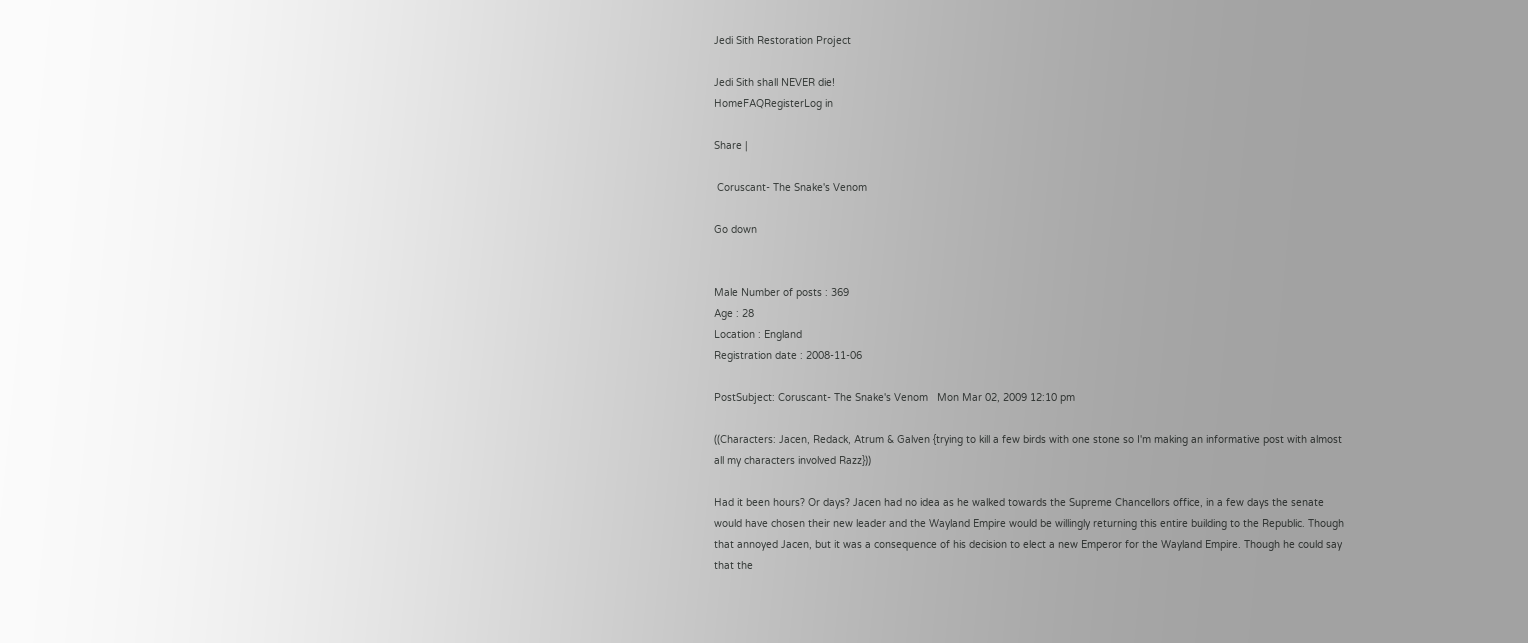Jedi Sith Restoration Project

Jedi Sith shall NEVER die!
HomeFAQRegisterLog in

Share |

 Coruscant- The Snake's Venom

Go down


Male Number of posts : 369
Age : 28
Location : England
Registration date : 2008-11-06

PostSubject: Coruscant- The Snake's Venom   Mon Mar 02, 2009 12:10 pm

((Characters: Jacen, Redack, Atrum & Galven {trying to kill a few birds with one stone so I'm making an informative post with almost all my characters involved Razz}))

Had it been hours? Or days? Jacen had no idea as he walked towards the Supreme Chancellors office, in a few days the senate would have chosen their new leader and the Wayland Empire would be willingly returning this entire building to the Republic. Though that annoyed Jacen, but it was a consequence of his decision to elect a new Emperor for the Wayland Empire. Though he could say that the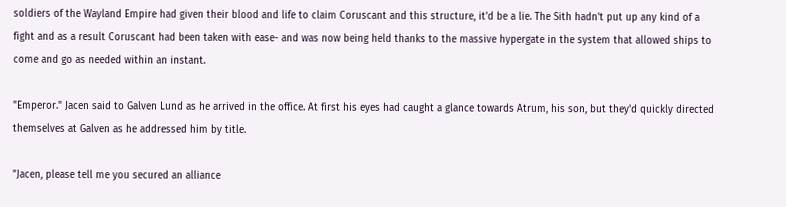soldiers of the Wayland Empire had given their blood and life to claim Coruscant and this structure, it'd be a lie. The Sith hadn't put up any kind of a fight and as a result Coruscant had been taken with ease- and was now being held thanks to the massive hypergate in the system that allowed ships to come and go as needed within an instant.

"Emperor." Jacen said to Galven Lund as he arrived in the office. At first his eyes had caught a glance towards Atrum, his son, but they'd quickly directed themselves at Galven as he addressed him by title.

"Jacen, please tell me you secured an alliance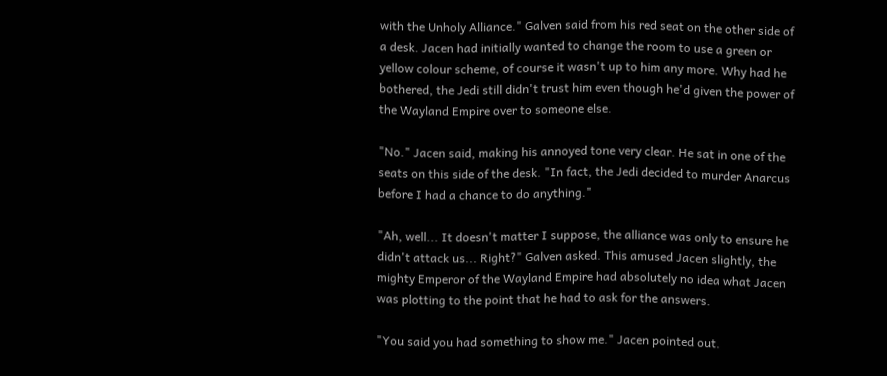with the Unholy Alliance." Galven said from his red seat on the other side of a desk. Jacen had initially wanted to change the room to use a green or yellow colour scheme, of course it wasn't up to him any more. Why had he bothered, the Jedi still didn't trust him even though he'd given the power of the Wayland Empire over to someone else.

"No." Jacen said, making his annoyed tone very clear. He sat in one of the seats on this side of the desk. "In fact, the Jedi decided to murder Anarcus before I had a chance to do anything."

"Ah, well... It doesn't matter I suppose, the alliance was only to ensure he didn't attack us... Right?" Galven asked. This amused Jacen slightly, the mighty Emperor of the Wayland Empire had absolutely no idea what Jacen was plotting to the point that he had to ask for the answers.

"You said you had something to show me." Jacen pointed out.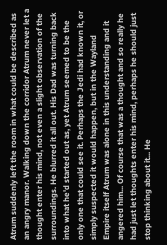Atrum suddenly left the room in what could be described as an angry manor. Walking down the corridor Atrum never let a thought enter his mind, not even a slight observation of the surroundings. He blurred it all out. His Dad was turning back into what he'd started out as, yet Atrum seemed to be the only one that could see it. Perhaps the Jedi had known it, or simply suspected it would happen, but in the Wayland Empire itself Atrum was alone in this understanding and it angered him... Of course that was a thought and so really he had just let thoughts enter his mind, perhaps he should just stop thinking about it... He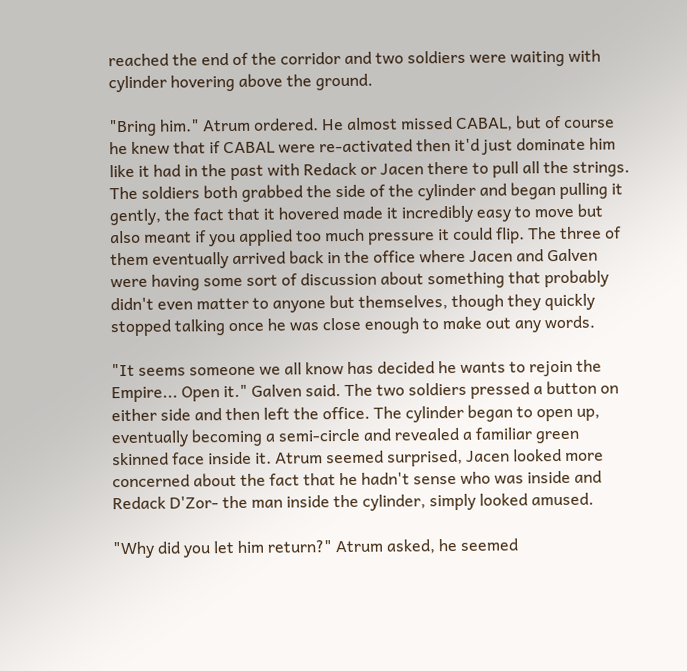reached the end of the corridor and two soldiers were waiting with cylinder hovering above the ground.

"Bring him." Atrum ordered. He almost missed CABAL, but of course he knew that if CABAL were re-activated then it'd just dominate him like it had in the past with Redack or Jacen there to pull all the strings. The soldiers both grabbed the side of the cylinder and began pulling it gently, the fact that it hovered made it incredibly easy to move but also meant if you applied too much pressure it could flip. The three of them eventually arrived back in the office where Jacen and Galven were having some sort of discussion about something that probably didn't even matter to anyone but themselves, though they quickly stopped talking once he was close enough to make out any words.

"It seems someone we all know has decided he wants to rejoin the Empire... Open it." Galven said. The two soldiers pressed a button on either side and then left the office. The cylinder began to open up, eventually becoming a semi-circle and revealed a familiar green skinned face inside it. Atrum seemed surprised, Jacen looked more concerned about the fact that he hadn't sense who was inside and Redack D'Zor- the man inside the cylinder, simply looked amused.

"Why did you let him return?" Atrum asked, he seemed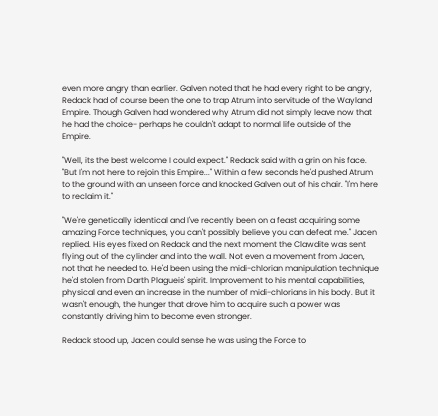even more angry than earlier. Galven noted that he had every right to be angry, Redack had of course been the one to trap Atrum into servitude of the Wayland Empire. Though Galven had wondered why Atrum did not simply leave now that he had the choice- perhaps he couldn't adapt to normal life outside of the Empire.

"Well, its the best welcome I could expect." Redack said with a grin on his face. "But I'm not here to rejoin this Empire..." Within a few seconds he'd pushed Atrum to the ground with an unseen force and knocked Galven out of his chair. "I'm here to reclaim it."

"We're genetically identical and I've recently been on a feast acquiring some amazing Force techniques, you can't possibly believe you can defeat me." Jacen replied. His eyes fixed on Redack and the next moment the Clawdite was sent flying out of the cylinder and into the wall. Not even a movement from Jacen, not that he needed to. He'd been using the midi-chlorian manipulation technique he'd stolen from Darth Plagueis' spirit. Improvement to his mental capabilities, physical and even an increase in the number of midi-chlorians in his body. But it wasn't enough, the hunger that drove him to acquire such a power was constantly driving him to become even stronger.

Redack stood up, Jacen could sense he was using the Force to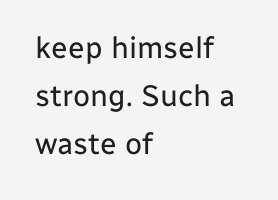keep himself strong. Such a waste of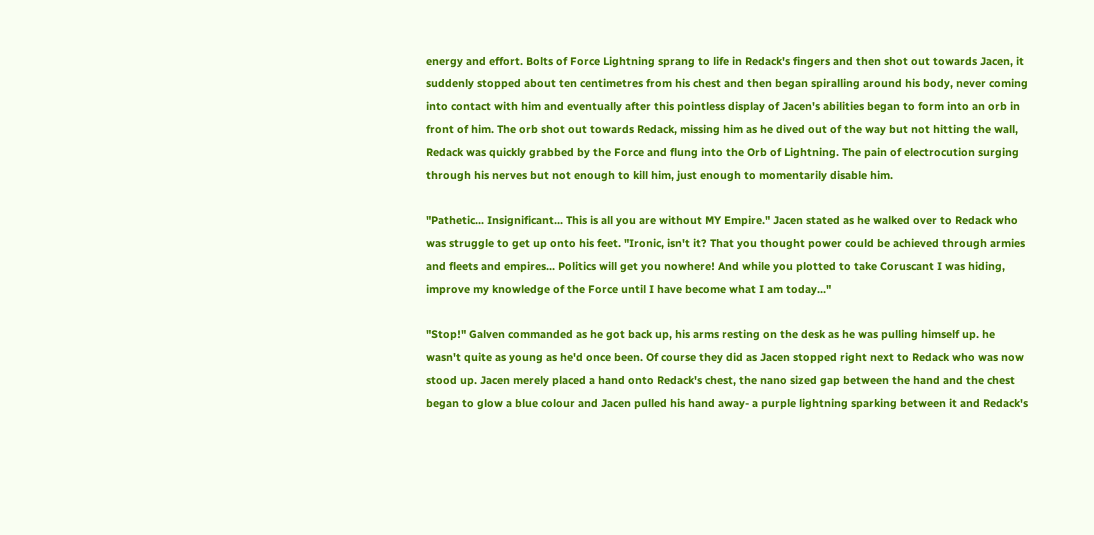energy and effort. Bolts of Force Lightning sprang to life in Redack's fingers and then shot out towards Jacen, it suddenly stopped about ten centimetres from his chest and then began spiralling around his body, never coming into contact with him and eventually after this pointless display of Jacen's abilities began to form into an orb in front of him. The orb shot out towards Redack, missing him as he dived out of the way but not hitting the wall, Redack was quickly grabbed by the Force and flung into the Orb of Lightning. The pain of electrocution surging through his nerves but not enough to kill him, just enough to momentarily disable him.

"Pathetic... Insignificant... This is all you are without MY Empire." Jacen stated as he walked over to Redack who was struggle to get up onto his feet. "Ironic, isn't it? That you thought power could be achieved through armies and fleets and empires... Politics will get you nowhere! And while you plotted to take Coruscant I was hiding, improve my knowledge of the Force until I have become what I am today..."

"Stop!" Galven commanded as he got back up, his arms resting on the desk as he was pulling himself up. he wasn't quite as young as he'd once been. Of course they did as Jacen stopped right next to Redack who was now stood up. Jacen merely placed a hand onto Redack's chest, the nano sized gap between the hand and the chest began to glow a blue colour and Jacen pulled his hand away- a purple lightning sparking between it and Redack's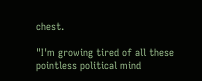chest.

"I'm growing tired of all these pointless political mind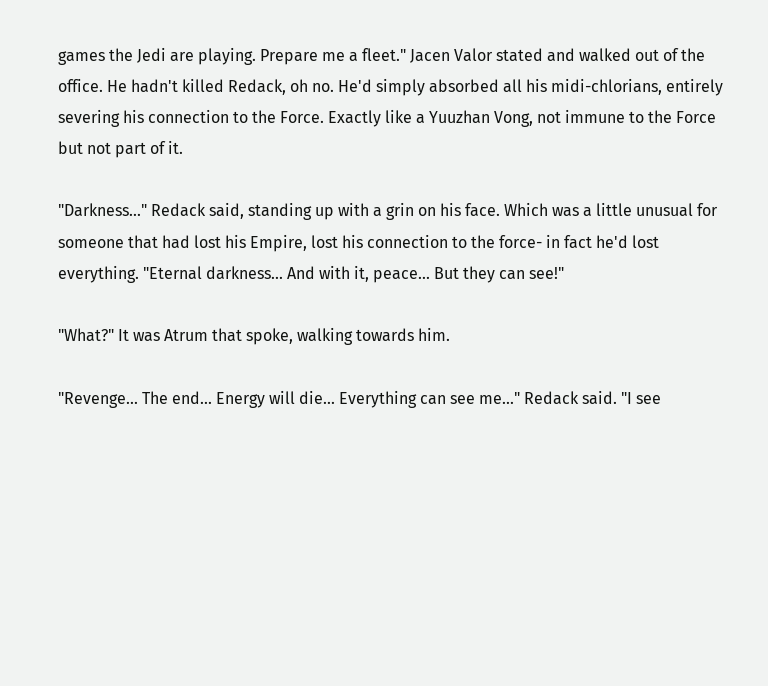games the Jedi are playing. Prepare me a fleet." Jacen Valor stated and walked out of the office. He hadn't killed Redack, oh no. He'd simply absorbed all his midi-chlorians, entirely severing his connection to the Force. Exactly like a Yuuzhan Vong, not immune to the Force but not part of it.

"Darkness..." Redack said, standing up with a grin on his face. Which was a little unusual for someone that had lost his Empire, lost his connection to the force- in fact he'd lost everything. "Eternal darkness... And with it, peace... But they can see!"

"What?" It was Atrum that spoke, walking towards him.

"Revenge... The end... Energy will die... Everything can see me..." Redack said. "I see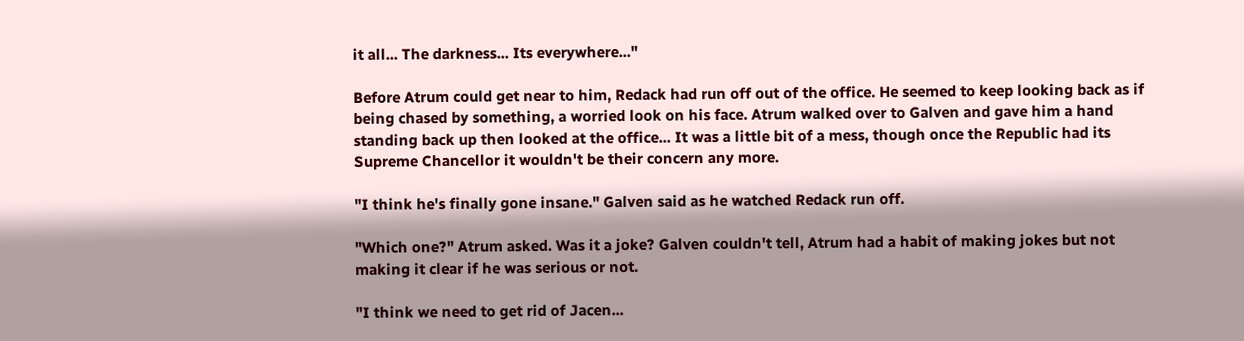it all... The darkness... Its everywhere..."

Before Atrum could get near to him, Redack had run off out of the office. He seemed to keep looking back as if being chased by something, a worried look on his face. Atrum walked over to Galven and gave him a hand standing back up then looked at the office... It was a little bit of a mess, though once the Republic had its Supreme Chancellor it wouldn't be their concern any more.

"I think he's finally gone insane." Galven said as he watched Redack run off.

"Which one?" Atrum asked. Was it a joke? Galven couldn't tell, Atrum had a habit of making jokes but not making it clear if he was serious or not.

"I think we need to get rid of Jacen...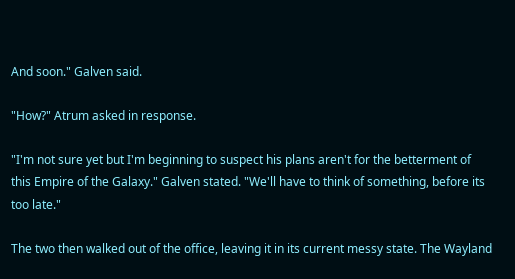And soon." Galven said.

"How?" Atrum asked in response.

"I'm not sure yet but I'm beginning to suspect his plans aren't for the betterment of this Empire of the Galaxy." Galven stated. "We'll have to think of something, before its too late."

The two then walked out of the office, leaving it in its current messy state. The Wayland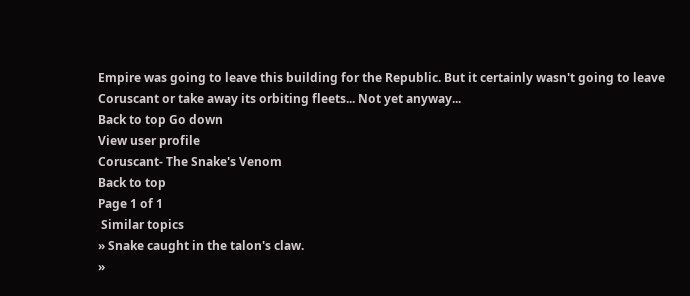Empire was going to leave this building for the Republic. But it certainly wasn't going to leave Coruscant or take away its orbiting fleets... Not yet anyway...
Back to top Go down
View user profile
Coruscant- The Snake's Venom
Back to top
Page 1 of 1
 Similar topics
» Snake caught in the talon's claw.
»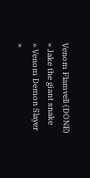Venom Flamvell (DONE)
» Jake the giant snake
» Venom Demon Slayer
»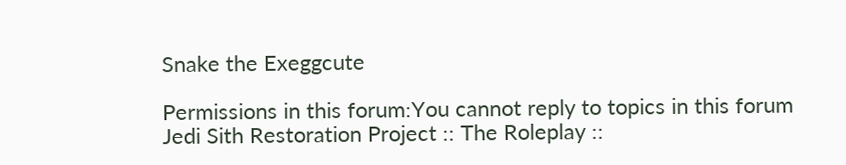Snake the Exeggcute

Permissions in this forum:You cannot reply to topics in this forum
Jedi Sith Restoration Project :: The Roleplay ::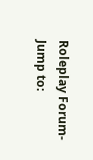Roleplay Forum-
Jump to: